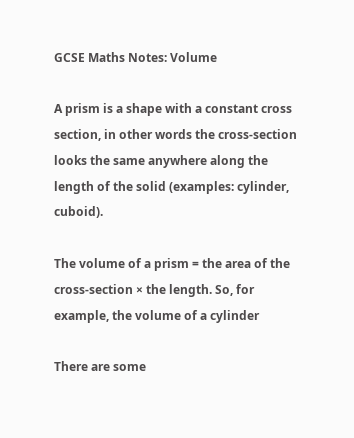GCSE Maths Notes: Volume

A prism is a shape with a constant cross section, in other words the cross-section looks the same anywhere along the length of the solid (examples: cylinder, cuboid).

The volume of a prism = the area of the cross-section × the length. So, for example, the volume of a cylinder

There are some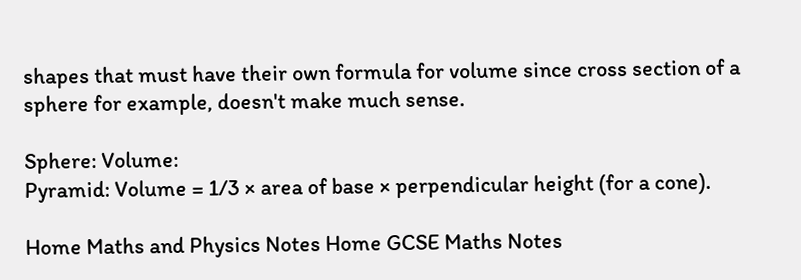shapes that must have their own formula for volume since cross section of a sphere for example, doesn't make much sense.

Sphere: Volume:
Pyramid: Volume = 1/3 × area of base × perpendicular height (for a cone).

Home Maths and Physics Notes Home GCSE Maths Notes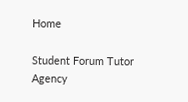Home

Student Forum Tutor Agency